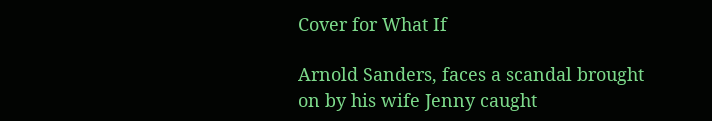Cover for What If

Arnold Sanders, faces a scandal brought on by his wife Jenny caught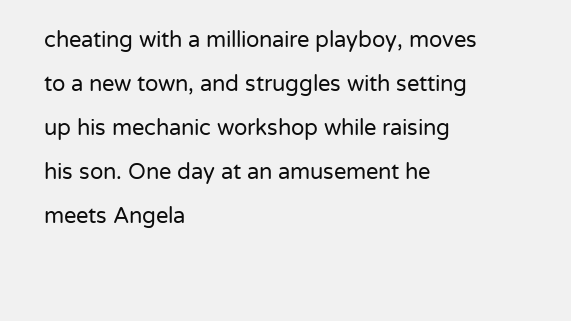cheating with a millionaire playboy, moves to a new town, and struggles with setting up his mechanic workshop while raising his son. One day at an amusement he meets Angela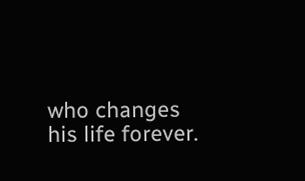who changes his life forever.